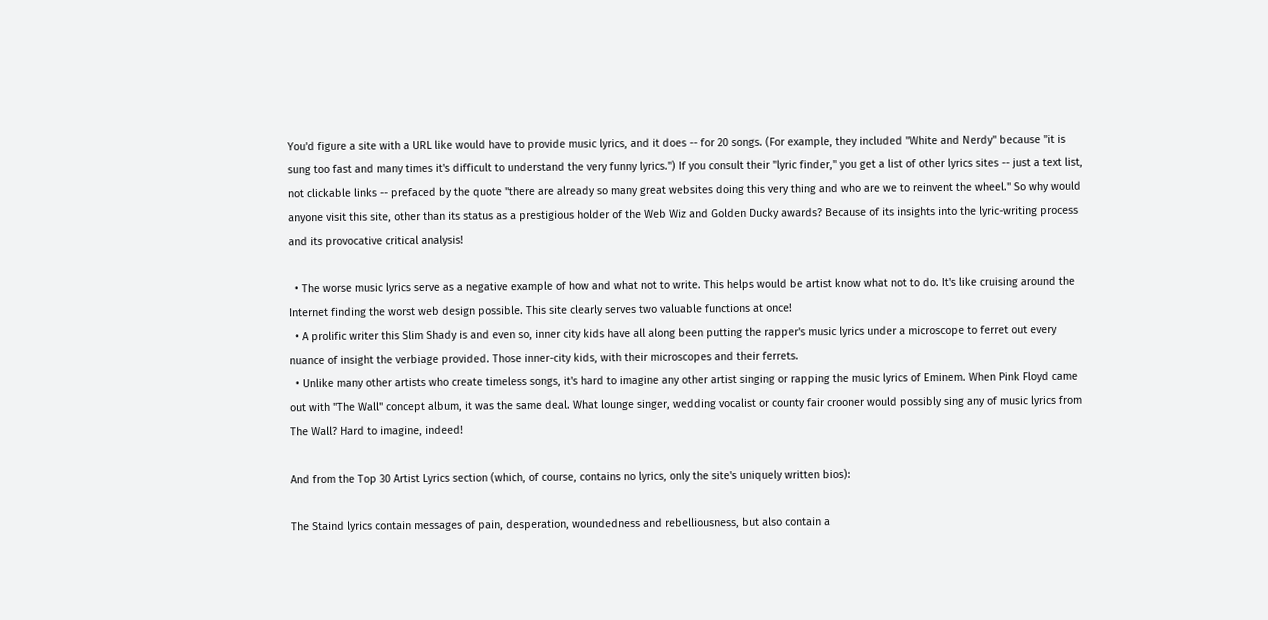You'd figure a site with a URL like would have to provide music lyrics, and it does -- for 20 songs. (For example, they included "White and Nerdy" because "it is sung too fast and many times it's difficult to understand the very funny lyrics.") If you consult their "lyric finder," you get a list of other lyrics sites -- just a text list, not clickable links -- prefaced by the quote "there are already so many great websites doing this very thing and who are we to reinvent the wheel." So why would anyone visit this site, other than its status as a prestigious holder of the Web Wiz and Golden Ducky awards? Because of its insights into the lyric-writing process and its provocative critical analysis!

  • The worse music lyrics serve as a negative example of how and what not to write. This helps would be artist know what not to do. It's like cruising around the Internet finding the worst web design possible. This site clearly serves two valuable functions at once!
  • A prolific writer this Slim Shady is and even so, inner city kids have all along been putting the rapper's music lyrics under a microscope to ferret out every nuance of insight the verbiage provided. Those inner-city kids, with their microscopes and their ferrets.
  • Unlike many other artists who create timeless songs, it's hard to imagine any other artist singing or rapping the music lyrics of Eminem. When Pink Floyd came out with "The Wall" concept album, it was the same deal. What lounge singer, wedding vocalist or county fair crooner would possibly sing any of music lyrics from The Wall? Hard to imagine, indeed!

And from the Top 30 Artist Lyrics section (which, of course, contains no lyrics, only the site's uniquely written bios):

The Staind lyrics contain messages of pain, desperation, woundedness and rebelliousness, but also contain a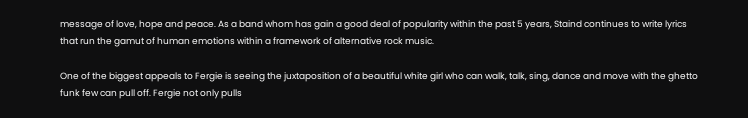message of love, hope and peace. As a band whom has gain a good deal of popularity within the past 5 years, Staind continues to write lyrics that run the gamut of human emotions within a framework of alternative rock music.

One of the biggest appeals to Fergie is seeing the juxtaposition of a beautiful white girl who can walk, talk, sing, dance and move with the ghetto funk few can pull off. Fergie not only pulls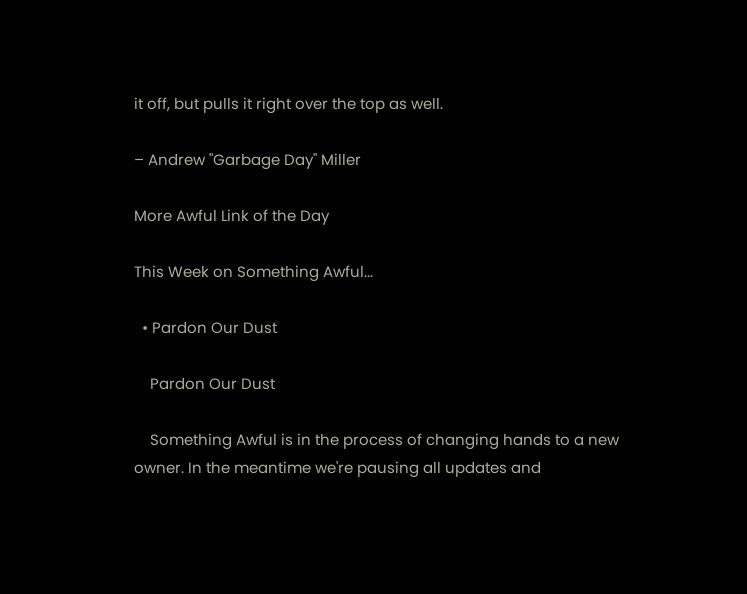it off, but pulls it right over the top as well.

– Andrew "Garbage Day" Miller

More Awful Link of the Day

This Week on Something Awful...

  • Pardon Our Dust

    Pardon Our Dust

    Something Awful is in the process of changing hands to a new owner. In the meantime we're pausing all updates and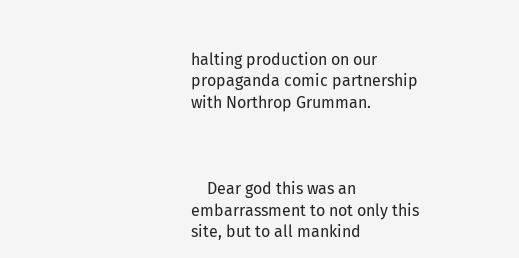halting production on our propaganda comic partnership with Northrop Grumman.



    Dear god this was an embarrassment to not only this site, but to all mankind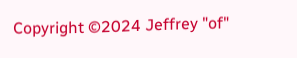Copyright ©2024 Jeffrey "of"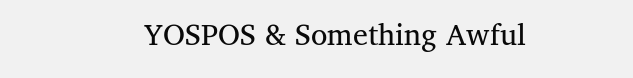YOSPOS & Something Awful